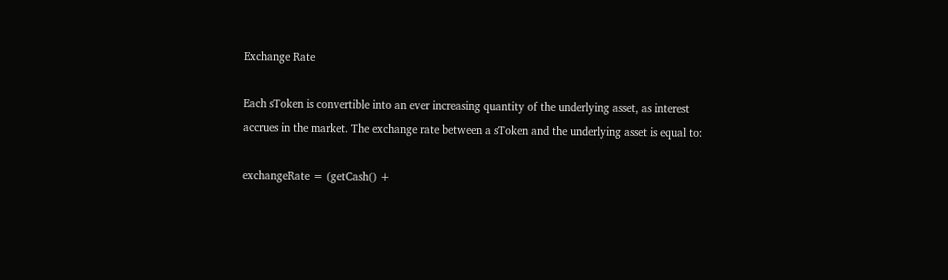Exchange Rate

Each sToken is convertible into an ever increasing quantity of the underlying asset, as interest accrues in the market. The exchange rate between a sToken and the underlying asset is equal to:

exchangeRate = (getCash() +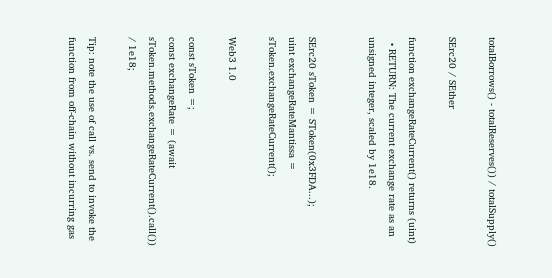totalBorrows() - totalReserves()) / totalSupply()

SErc20 / SEther

function exchangeRateCurrent() returns (uint)
  • RETURN: The current exchange rate as an unsigned integer, scaled by 1e18.


SErc20 sToken = SToken(0x3FDA...);
uint exchangeRateMantissa = sToken.exchangeRateCurrent();

Web3 1.0

const sToken =;
const exchangeRate = (await sToken.methods.exchangeRateCurrent().call()) / 1e18;

Tip: note the use of call vs. send to invoke the function from off-chain without incurring gas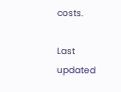costs.

Last updated